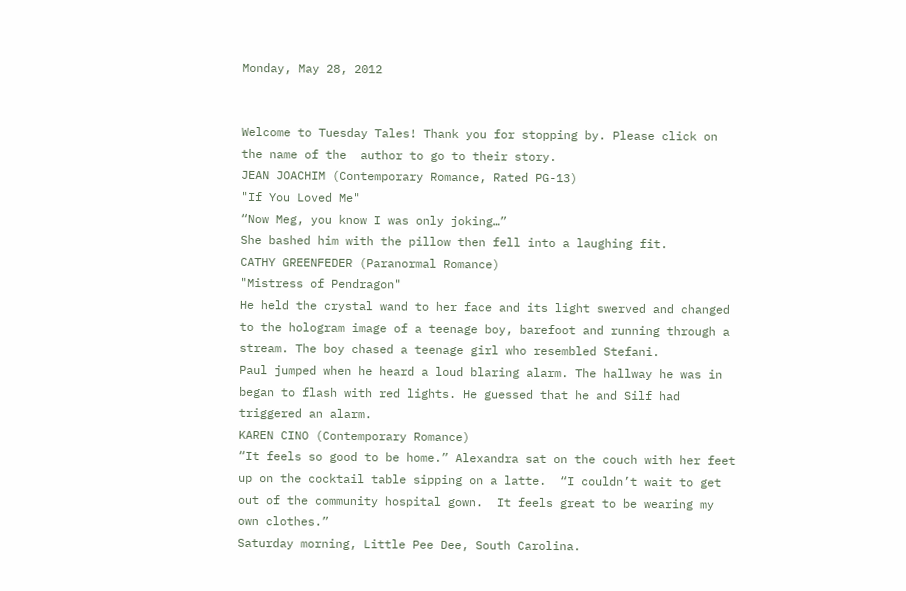Monday, May 28, 2012


Welcome to Tuesday Tales! Thank you for stopping by. Please click on the name of the  author to go to their story.
JEAN JOACHIM (Contemporary Romance, Rated PG-13)
"If You Loved Me"
“Now Meg, you know I was only joking…”
She bashed him with the pillow then fell into a laughing fit.
CATHY GREENFEDER (Paranormal Romance)
"Mistress of Pendragon"
He held the crystal wand to her face and its light swerved and changed to the hologram image of a teenage boy, barefoot and running through a stream. The boy chased a teenage girl who resembled Stefani.
Paul jumped when he heard a loud blaring alarm. The hallway he was in began to flash with red lights. He guessed that he and Silf had triggered an alarm.
KAREN CINO (Contemporary Romance)
“It feels so good to be home.” Alexandra sat on the couch with her feet up on the cocktail table sipping on a latte.  “I couldn’t wait to get out of the community hospital gown.  It feels great to be wearing my own clothes.”
Saturday morning, Little Pee Dee, South Carolina.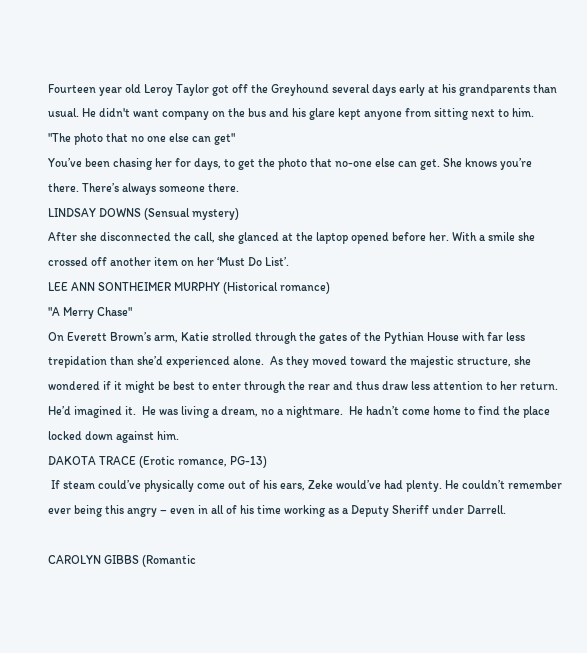Fourteen year old Leroy Taylor got off the Greyhound several days early at his grandparents than usual. He didn't want company on the bus and his glare kept anyone from sitting next to him.
"The photo that no one else can get"
You’ve been chasing her for days, to get the photo that no-one else can get. She knows you’re there. There’s always someone there.
LINDSAY DOWNS (Sensual mystery)
After she disconnected the call, she glanced at the laptop opened before her. With a smile she crossed off another item on her ‘Must Do List’.
LEE ANN SONTHEIMER MURPHY (Historical romance)
"A Merry Chase"
On Everett Brown’s arm, Katie strolled through the gates of the Pythian House with far less trepidation than she’d experienced alone.  As they moved toward the majestic structure, she wondered if it might be best to enter through the rear and thus draw less attention to her return.
He’d imagined it.  He was living a dream, no a nightmare.  He hadn’t come home to find the place locked down against him.
DAKOTA TRACE (Erotic romance, PG-13)
 If steam could’ve physically come out of his ears, Zeke would’ve had plenty. He couldn’t remember ever being this angry – even in all of his time working as a Deputy Sheriff under Darrell.

CAROLYN GIBBS (Romantic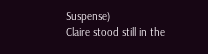Suspense)
Claire stood still in the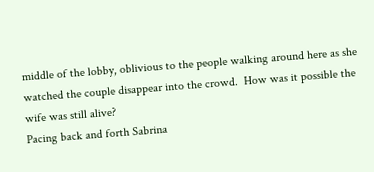middle of the lobby, oblivious to the people walking around here as she watched the couple disappear into the crowd.  How was it possible the wife was still alive?
Pacing back and forth Sabrina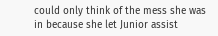could only think of the mess she was in because she let Junior assist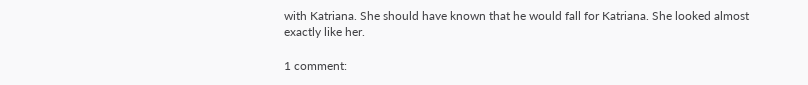with Katriana. She should have known that he would fall for Katriana. She looked almost exactly like her.

1 comment: